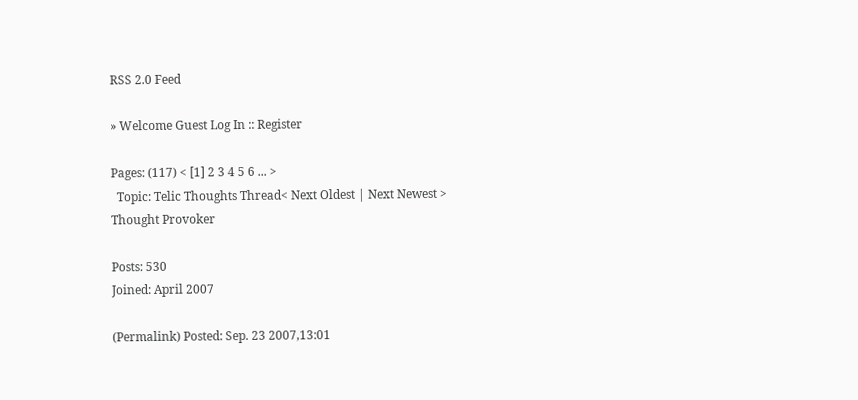RSS 2.0 Feed

» Welcome Guest Log In :: Register

Pages: (117) < [1] 2 3 4 5 6 ... >
  Topic: Telic Thoughts Thread< Next Oldest | Next Newest >
Thought Provoker

Posts: 530
Joined: April 2007

(Permalink) Posted: Sep. 23 2007,13:01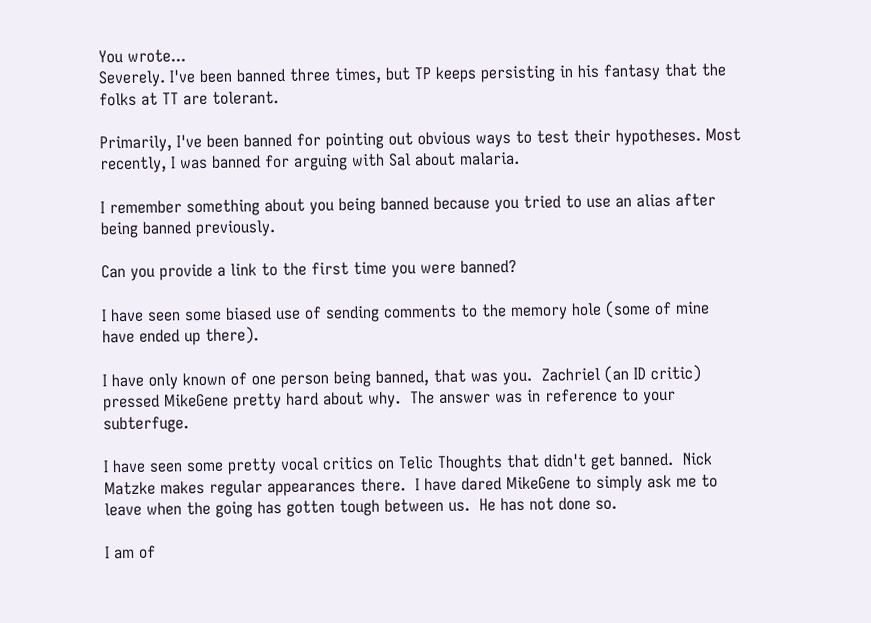You wrote...
Severely. I've been banned three times, but TP keeps persisting in his fantasy that the folks at TT are tolerant.

Primarily, I've been banned for pointing out obvious ways to test their hypotheses. Most recently, I was banned for arguing with Sal about malaria.

I remember something about you being banned because you tried to use an alias after being banned previously.

Can you provide a link to the first time you were banned?

I have seen some biased use of sending comments to the memory hole (some of mine have ended up there).

I have only known of one person being banned, that was you.  Zachriel (an ID critic) pressed MikeGene pretty hard about why.  The answer was in reference to your subterfuge.

I have seen some pretty vocal critics on Telic Thoughts that didn't get banned.  Nick Matzke makes regular appearances there.  I have dared MikeGene to simply ask me to leave when the going has gotten tough between us.  He has not done so.

I am of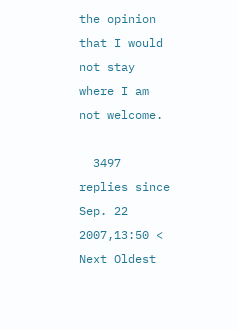the opinion that I would not stay where I am not welcome.

  3497 replies since Sep. 22 2007,13:50 < Next Oldest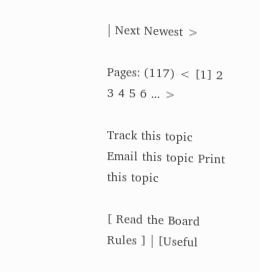| Next Newest >

Pages: (117) < [1] 2 3 4 5 6 ... >

Track this topic Email this topic Print this topic

[ Read the Board Rules ] | [Useful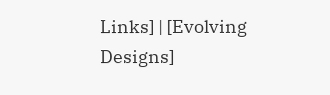Links] | [Evolving Designs]